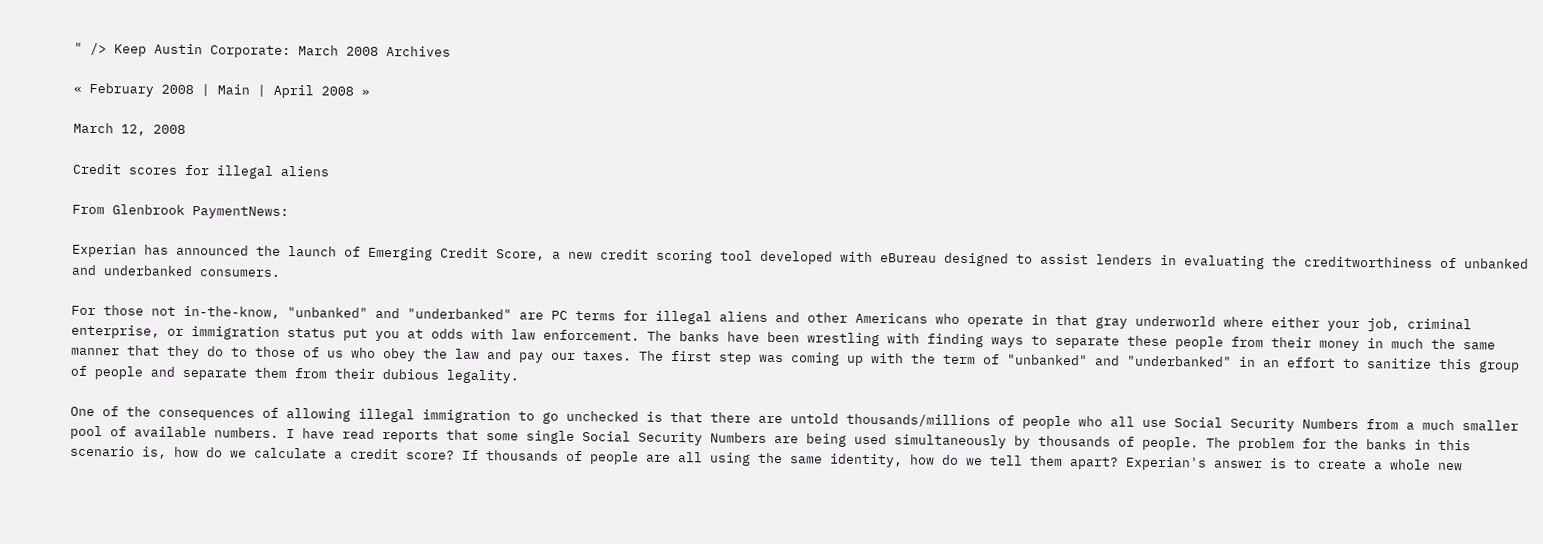" /> Keep Austin Corporate: March 2008 Archives

« February 2008 | Main | April 2008 »

March 12, 2008

Credit scores for illegal aliens

From Glenbrook PaymentNews:

Experian has announced the launch of Emerging Credit Score, a new credit scoring tool developed with eBureau designed to assist lenders in evaluating the creditworthiness of unbanked and underbanked consumers.

For those not in-the-know, "unbanked" and "underbanked" are PC terms for illegal aliens and other Americans who operate in that gray underworld where either your job, criminal enterprise, or immigration status put you at odds with law enforcement. The banks have been wrestling with finding ways to separate these people from their money in much the same manner that they do to those of us who obey the law and pay our taxes. The first step was coming up with the term of "unbanked" and "underbanked" in an effort to sanitize this group of people and separate them from their dubious legality.

One of the consequences of allowing illegal immigration to go unchecked is that there are untold thousands/millions of people who all use Social Security Numbers from a much smaller pool of available numbers. I have read reports that some single Social Security Numbers are being used simultaneously by thousands of people. The problem for the banks in this scenario is, how do we calculate a credit score? If thousands of people are all using the same identity, how do we tell them apart? Experian's answer is to create a whole new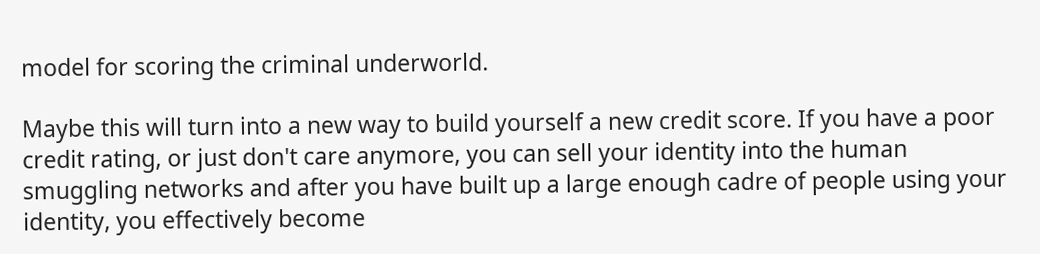model for scoring the criminal underworld.

Maybe this will turn into a new way to build yourself a new credit score. If you have a poor credit rating, or just don't care anymore, you can sell your identity into the human smuggling networks and after you have built up a large enough cadre of people using your identity, you effectively become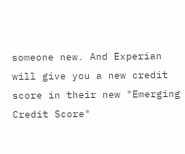someone new. And Experian will give you a new credit score in their new "Emerging Credit Score"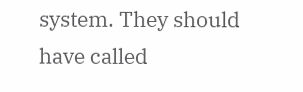system. They should have called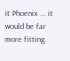it Phoenix ... it would be far more fitting.